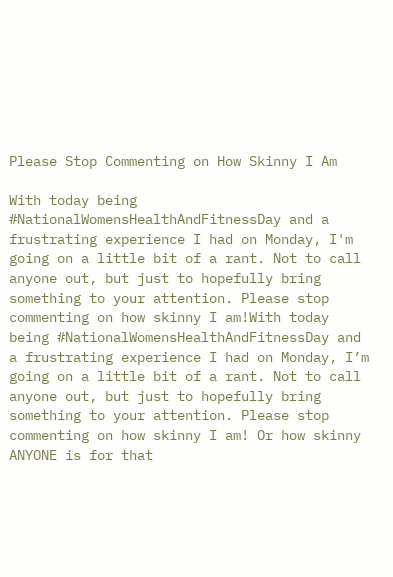Please Stop Commenting on How Skinny I Am

With today being #NationalWomensHealthAndFitnessDay and a frustrating experience I had on Monday, I'm going on a little bit of a rant. Not to call anyone out, but just to hopefully bring something to your attention. Please stop commenting on how skinny I am!With today being #NationalWomensHealthAndFitnessDay and a frustrating experience I had on Monday, I’m going on a little bit of a rant. Not to call anyone out, but just to hopefully bring something to your attention. Please stop commenting on how skinny I am! Or how skinny ANYONE is for that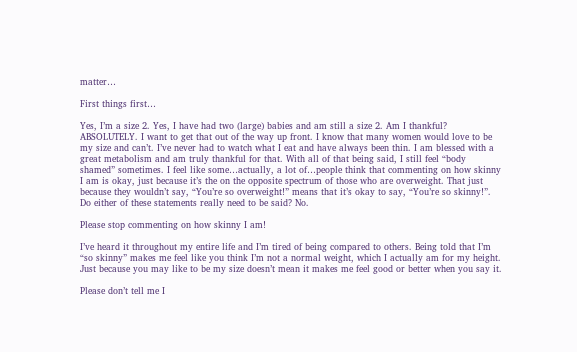matter…

First things first…

Yes, I’m a size 2. Yes, I have had two (large) babies and am still a size 2. Am I thankful? ABSOLUTELY. I want to get that out of the way up front. I know that many women would love to be my size and can’t. I’ve never had to watch what I eat and have always been thin. I am blessed with a great metabolism and am truly thankful for that. With all of that being said, I still feel “body shamed” sometimes. I feel like some…actually, a lot of…people think that commenting on how skinny I am is okay, just because it’s the on the opposite spectrum of those who are overweight. That just because they wouldn’t say, “You’re so overweight!” means that it’s okay to say, “You’re so skinny!”. Do either of these statements really need to be said? No.

Please stop commenting on how skinny I am!

I’ve heard it throughout my entire life and I’m tired of being compared to others. Being told that I’m “so skinny” makes me feel like you think I’m not a normal weight, which I actually am for my height. Just because you may like to be my size doesn’t mean it makes me feel good or better when you say it.

Please don’t tell me I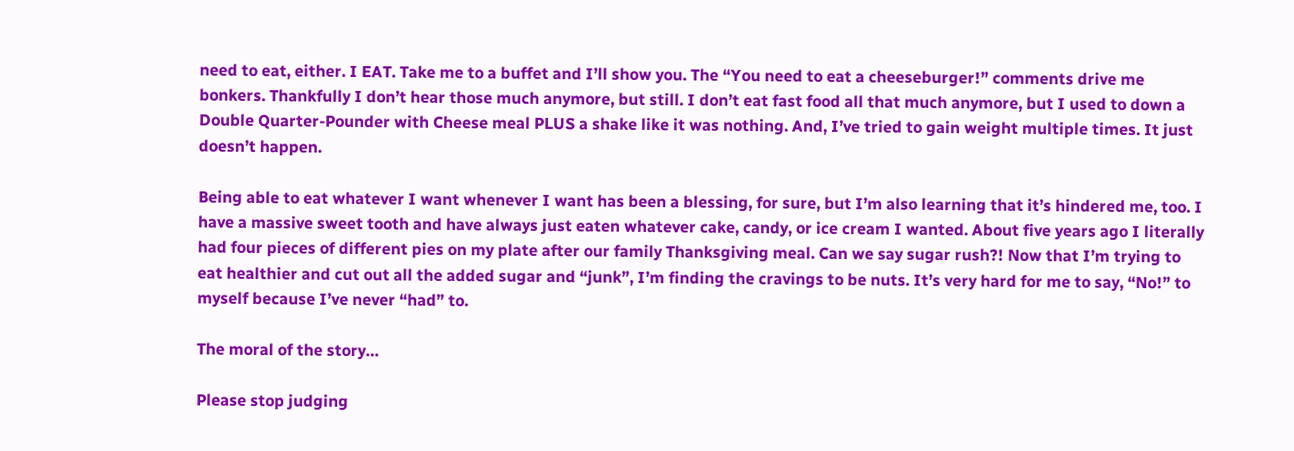need to eat, either. I EAT. Take me to a buffet and I’ll show you. The “You need to eat a cheeseburger!” comments drive me bonkers. Thankfully I don’t hear those much anymore, but still. I don’t eat fast food all that much anymore, but I used to down a Double Quarter-Pounder with Cheese meal PLUS a shake like it was nothing. And, I’ve tried to gain weight multiple times. It just doesn’t happen.

Being able to eat whatever I want whenever I want has been a blessing, for sure, but I’m also learning that it’s hindered me, too. I have a massive sweet tooth and have always just eaten whatever cake, candy, or ice cream I wanted. About five years ago I literally had four pieces of different pies on my plate after our family Thanksgiving meal. Can we say sugar rush?! Now that I’m trying to eat healthier and cut out all the added sugar and “junk”, I’m finding the cravings to be nuts. It’s very hard for me to say, “No!” to myself because I’ve never “had” to.

The moral of the story…

Please stop judging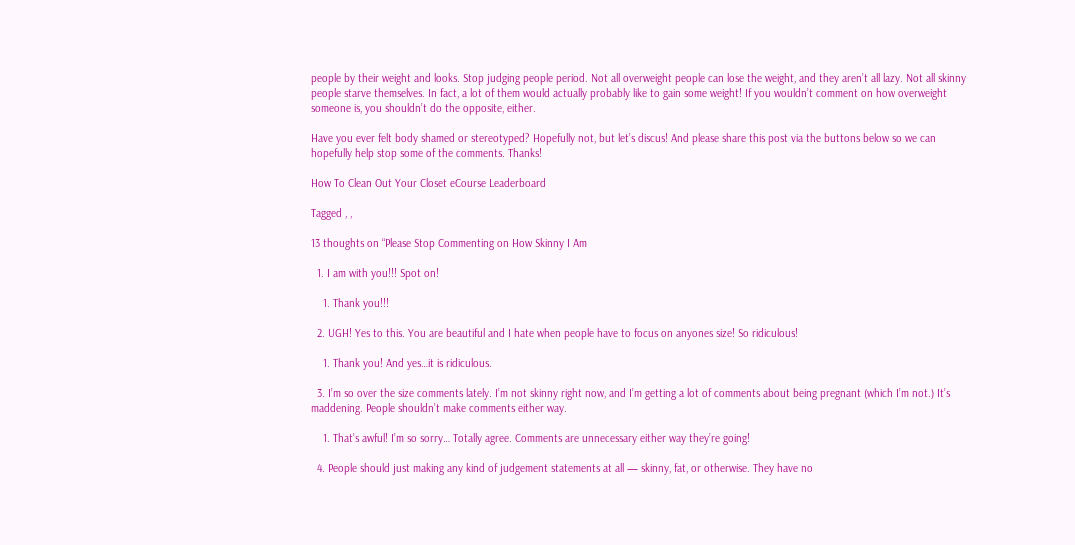people by their weight and looks. Stop judging people period. Not all overweight people can lose the weight, and they aren’t all lazy. Not all skinny people starve themselves. In fact, a lot of them would actually probably like to gain some weight! If you wouldn’t comment on how overweight someone is, you shouldn’t do the opposite, either.

Have you ever felt body shamed or stereotyped? Hopefully not, but let’s discus! And please share this post via the buttons below so we can hopefully help stop some of the comments. Thanks!

How To Clean Out Your Closet eCourse Leaderboard

Tagged , ,

13 thoughts on “Please Stop Commenting on How Skinny I Am

  1. I am with you!!! Spot on!

    1. Thank you!!!

  2. UGH! Yes to this. You are beautiful and I hate when people have to focus on anyones size! So ridiculous!

    1. Thank you! And yes…it is ridiculous.

  3. I’m so over the size comments lately. I’m not skinny right now, and I’m getting a lot of comments about being pregnant (which I’m not.) It’s maddening. People shouldn’t make comments either way.

    1. That’s awful! I’m so sorry… Totally agree. Comments are unnecessary either way they’re going!

  4. People should just making any kind of judgement statements at all — skinny, fat, or otherwise. They have no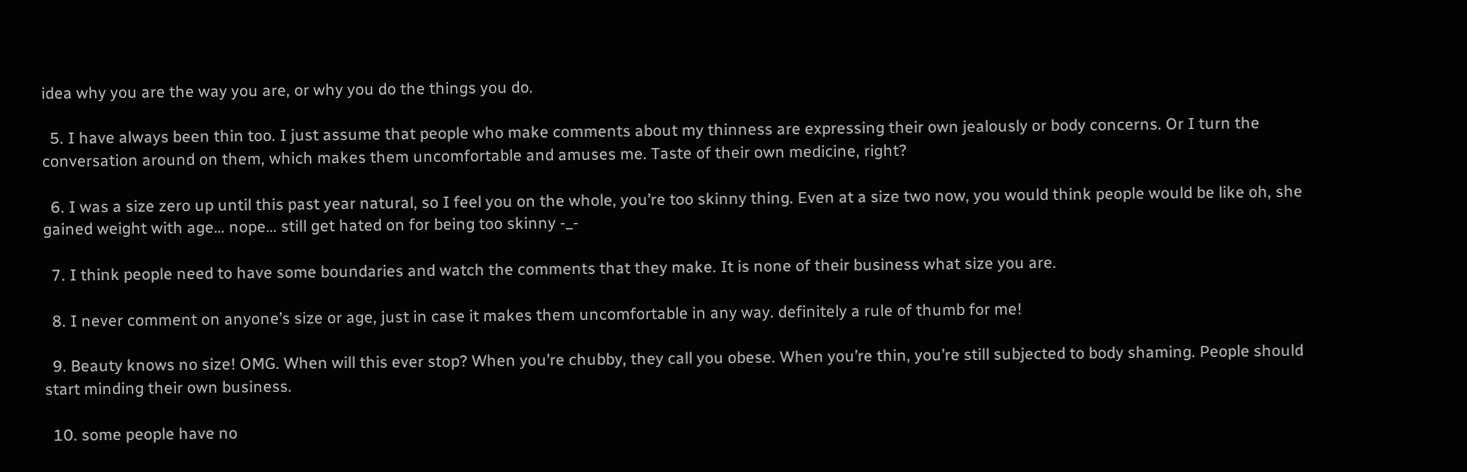idea why you are the way you are, or why you do the things you do.

  5. I have always been thin too. I just assume that people who make comments about my thinness are expressing their own jealously or body concerns. Or I turn the conversation around on them, which makes them uncomfortable and amuses me. Taste of their own medicine, right?

  6. I was a size zero up until this past year natural, so I feel you on the whole, you’re too skinny thing. Even at a size two now, you would think people would be like oh, she gained weight with age… nope… still get hated on for being too skinny -_-

  7. I think people need to have some boundaries and watch the comments that they make. It is none of their business what size you are.

  8. I never comment on anyone’s size or age, just in case it makes them uncomfortable in any way. definitely a rule of thumb for me!

  9. Beauty knows no size! OMG. When will this ever stop? When you’re chubby, they call you obese. When you’re thin, you’re still subjected to body shaming. People should start minding their own business.

  10. some people have no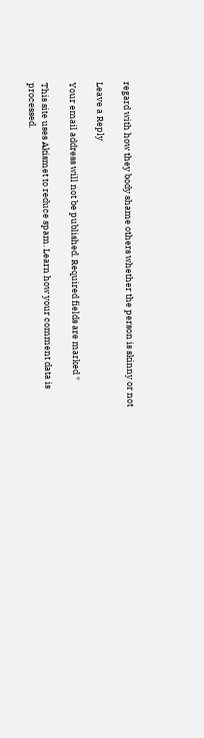regard with how they body shame others whether the person is skinny or not

Leave a Reply

Your email address will not be published. Required fields are marked *

This site uses Akismet to reduce spam. Learn how your comment data is processed.